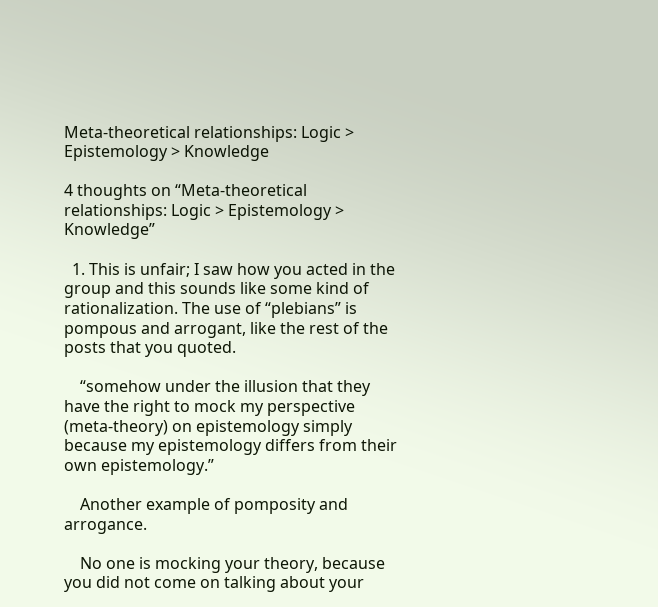Meta-theoretical relationships: Logic > Epistemology > Knowledge

4 thoughts on “Meta-theoretical relationships: Logic > Epistemology > Knowledge”

  1. This is unfair; I saw how you acted in the group and this sounds like some kind of rationalization. The use of “plebians” is pompous and arrogant, like the rest of the posts that you quoted.

    “somehow under the illusion that they have the right to mock my perspective (meta-theory) on epistemology simply because my epistemology differs from their own epistemology.”

    Another example of pomposity and arrogance.

    No one is mocking your theory, because you did not come on talking about your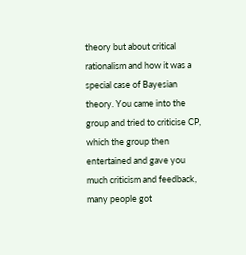theory but about critical rationalism and how it was a special case of Bayesian theory. You came into the group and tried to criticise CP, which the group then entertained and gave you much criticism and feedback, many people got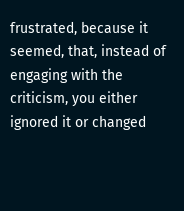frustrated, because it seemed, that, instead of engaging with the criticism, you either ignored it or changed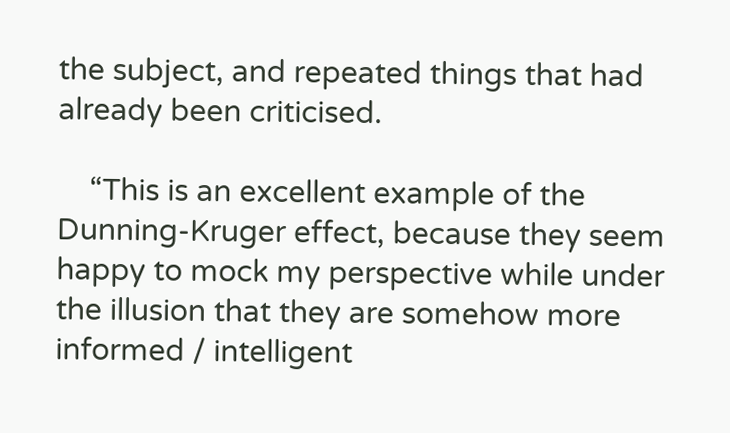the subject, and repeated things that had already been criticised.

    “This is an excellent example of the Dunning-Kruger effect, because they seem happy to mock my perspective while under the illusion that they are somehow more informed / intelligent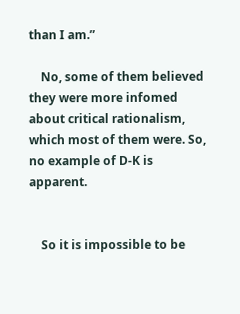than I am.”

    No, some of them believed they were more infomed about critical rationalism, which most of them were. So, no example of D-K is apparent.


    So it is impossible to be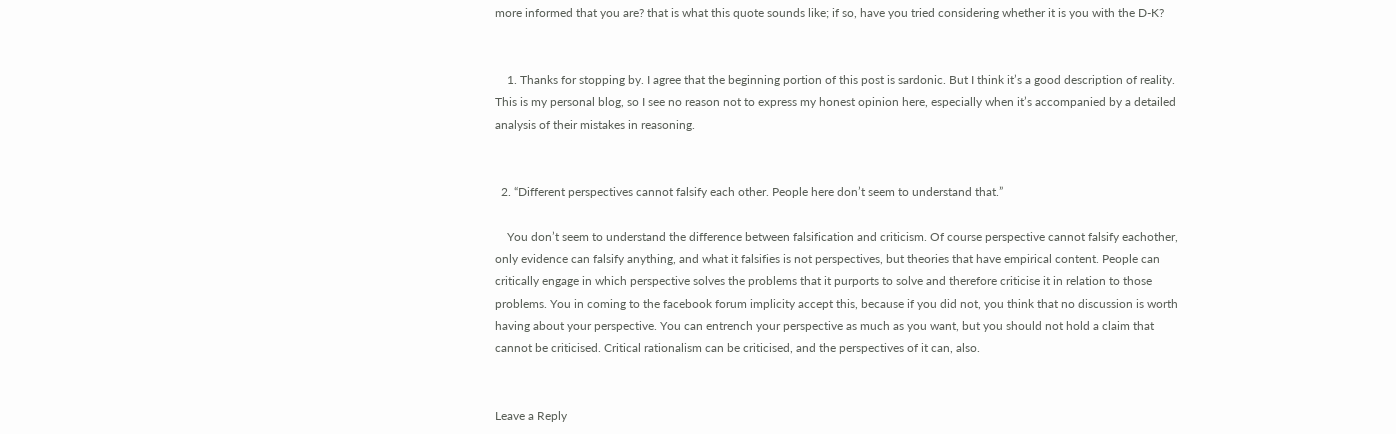more informed that you are? that is what this quote sounds like; if so, have you tried considering whether it is you with the D-K?


    1. Thanks for stopping by. I agree that the beginning portion of this post is sardonic. But I think it’s a good description of reality. This is my personal blog, so I see no reason not to express my honest opinion here, especially when it’s accompanied by a detailed analysis of their mistakes in reasoning.


  2. “Different perspectives cannot falsify each other. People here don’t seem to understand that.”

    You don’t seem to understand the difference between falsification and criticism. Of course perspective cannot falsify eachother, only evidence can falsify anything, and what it falsifies is not perspectives, but theories that have empirical content. People can critically engage in which perspective solves the problems that it purports to solve and therefore criticise it in relation to those problems. You in coming to the facebook forum implicity accept this, because if you did not, you think that no discussion is worth having about your perspective. You can entrench your perspective as much as you want, but you should not hold a claim that cannot be criticised. Critical rationalism can be criticised, and the perspectives of it can, also.


Leave a Reply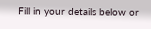Fill in your details below or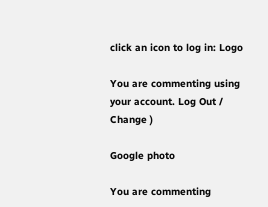click an icon to log in: Logo

You are commenting using your account. Log Out /  Change )

Google photo

You are commenting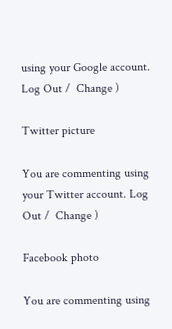using your Google account. Log Out /  Change )

Twitter picture

You are commenting using your Twitter account. Log Out /  Change )

Facebook photo

You are commenting using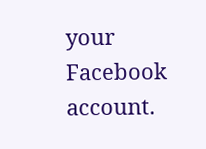your Facebook account.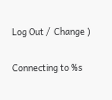Log Out /  Change )

Connecting to %s